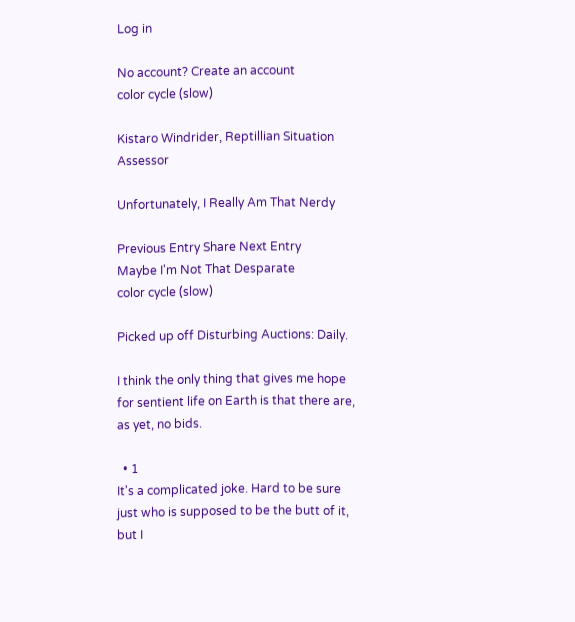Log in

No account? Create an account
color cycle (slow)

Kistaro Windrider, Reptillian Situation Assessor

Unfortunately, I Really Am That Nerdy

Previous Entry Share Next Entry
Maybe I'm Not That Desparate
color cycle (slow)

Picked up off Disturbing Auctions: Daily.

I think the only thing that gives me hope for sentient life on Earth is that there are, as yet, no bids.

  • 1
It's a complicated joke. Hard to be sure just who is supposed to be the butt of it, but I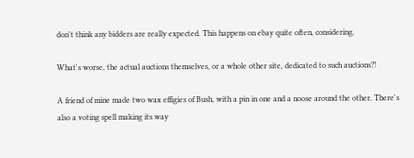don't think any bidders are really expected. This happens on ebay quite often, considering.

What's worse, the actual auctions themselves, or a whole other site, dedicated to such auctions?!

A friend of mine made two wax effigies of Bush, with a pin in one and a noose around the other. There's also a voting spell making its way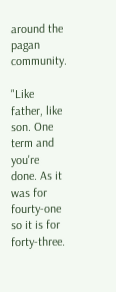around the pagan community.

"Like father, like son. One term and you're done. As it was for
fourty-one so it is for forty-three.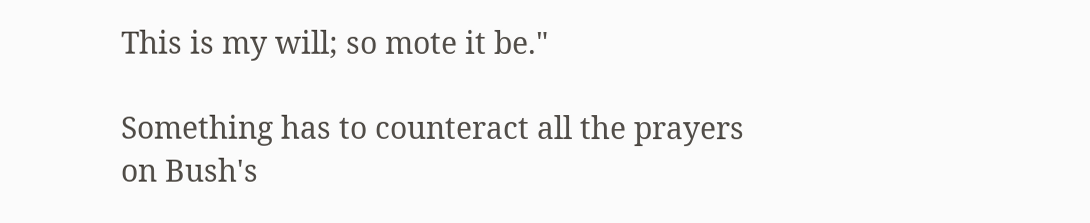This is my will; so mote it be."

Something has to counteract all the prayers on Bush's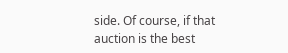side. Of course, if that auction is the best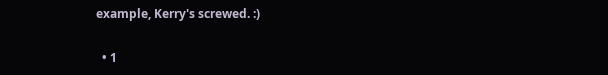example, Kerry's screwed. :)

  • 1